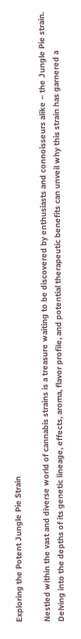Exploring the Potent Jungle Pie Strain

Nestled within the vast and diverse world of cannabis strains is a treasure waiting to be discovered by enthusiasts and connoisseurs alike – the Jungle Pie strain. Delving into the depths of its genetic lineage, effects, aroma, flavor profile, and potential therapeutic benefits can unveil why this strain has garnered a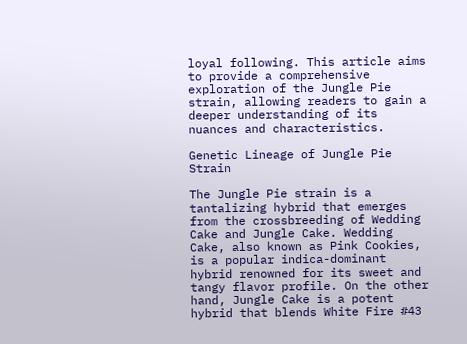loyal following. This article aims to provide a comprehensive exploration of the Jungle Pie strain, allowing readers to gain a deeper understanding of its nuances and characteristics.

Genetic Lineage of Jungle Pie Strain

The Jungle Pie strain is a tantalizing hybrid that emerges from the crossbreeding of Wedding Cake and Jungle Cake. Wedding Cake, also known as Pink Cookies, is a popular indica-dominant hybrid renowned for its sweet and tangy flavor profile. On the other hand, Jungle Cake is a potent hybrid that blends White Fire #43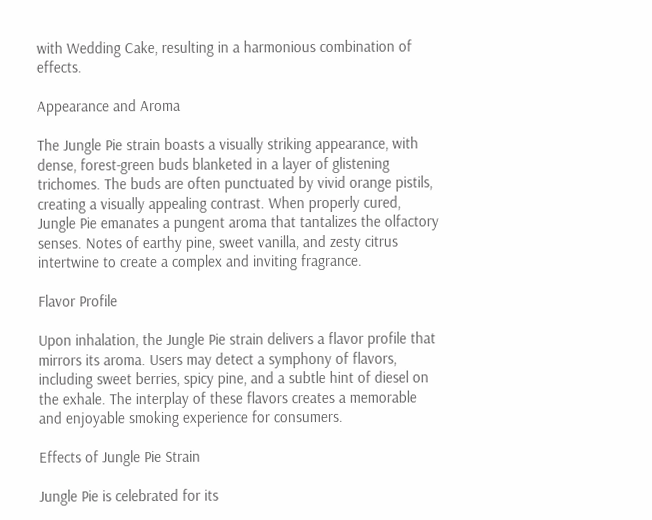with Wedding Cake, resulting in a harmonious combination of effects.

Appearance and Aroma

The Jungle Pie strain boasts a visually striking appearance, with dense, forest-green buds blanketed in a layer of glistening trichomes. The buds are often punctuated by vivid orange pistils, creating a visually appealing contrast. When properly cured, Jungle Pie emanates a pungent aroma that tantalizes the olfactory senses. Notes of earthy pine, sweet vanilla, and zesty citrus intertwine to create a complex and inviting fragrance.

Flavor Profile

Upon inhalation, the Jungle Pie strain delivers a flavor profile that mirrors its aroma. Users may detect a symphony of flavors, including sweet berries, spicy pine, and a subtle hint of diesel on the exhale. The interplay of these flavors creates a memorable and enjoyable smoking experience for consumers.

Effects of Jungle Pie Strain

Jungle Pie is celebrated for its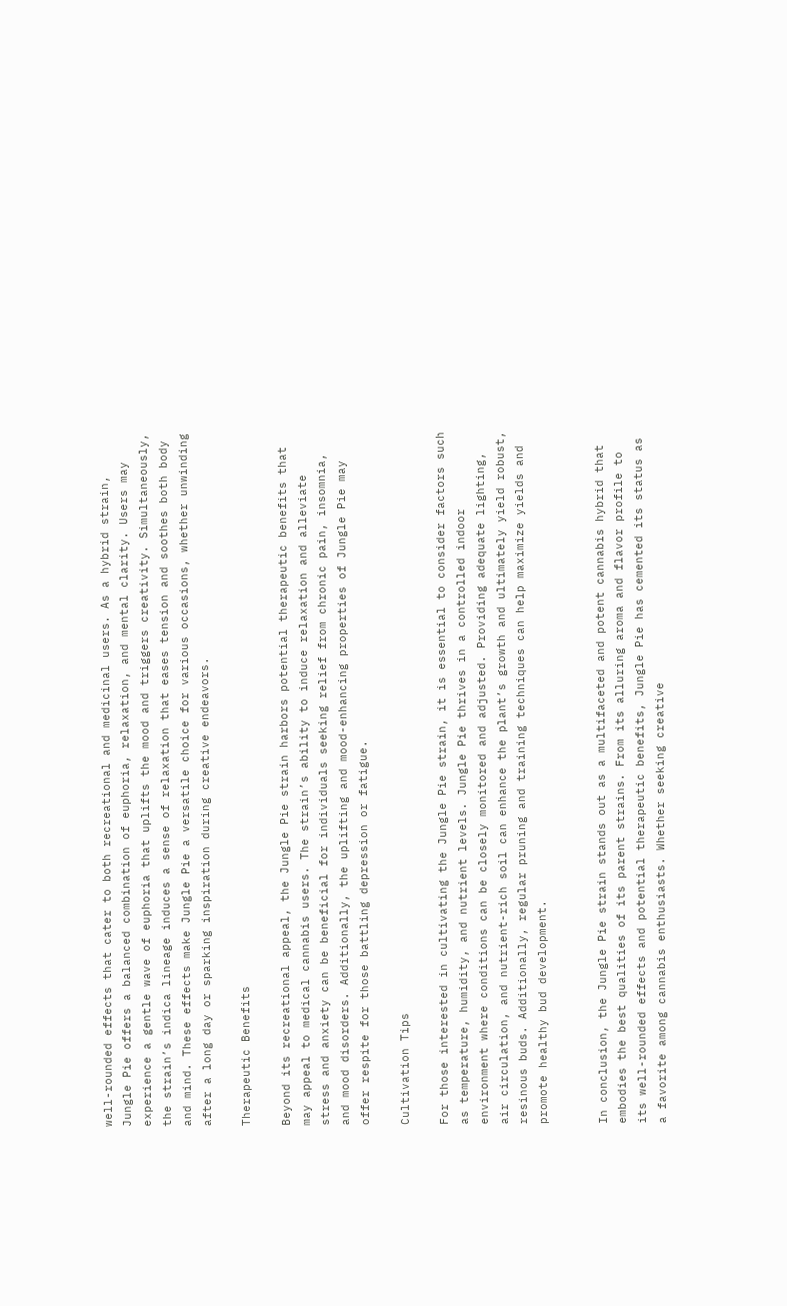well-rounded effects that cater to both recreational and medicinal users. As a hybrid strain, Jungle Pie offers a balanced combination of euphoria, relaxation, and mental clarity. Users may experience a gentle wave of euphoria that uplifts the mood and triggers creativity. Simultaneously, the strain’s indica lineage induces a sense of relaxation that eases tension and soothes both body and mind. These effects make Jungle Pie a versatile choice for various occasions, whether unwinding after a long day or sparking inspiration during creative endeavors.

Therapeutic Benefits

Beyond its recreational appeal, the Jungle Pie strain harbors potential therapeutic benefits that may appeal to medical cannabis users. The strain’s ability to induce relaxation and alleviate stress and anxiety can be beneficial for individuals seeking relief from chronic pain, insomnia, and mood disorders. Additionally, the uplifting and mood-enhancing properties of Jungle Pie may offer respite for those battling depression or fatigue.

Cultivation Tips

For those interested in cultivating the Jungle Pie strain, it is essential to consider factors such as temperature, humidity, and nutrient levels. Jungle Pie thrives in a controlled indoor environment where conditions can be closely monitored and adjusted. Providing adequate lighting, air circulation, and nutrient-rich soil can enhance the plant’s growth and ultimately yield robust, resinous buds. Additionally, regular pruning and training techniques can help maximize yields and promote healthy bud development.


In conclusion, the Jungle Pie strain stands out as a multifaceted and potent cannabis hybrid that embodies the best qualities of its parent strains. From its alluring aroma and flavor profile to its well-rounded effects and potential therapeutic benefits, Jungle Pie has cemented its status as a favorite among cannabis enthusiasts. Whether seeking creative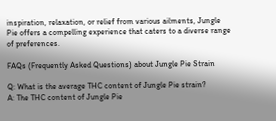inspiration, relaxation, or relief from various ailments, Jungle Pie offers a compelling experience that caters to a diverse range of preferences.

FAQs (Frequently Asked Questions) about Jungle Pie Strain

Q: What is the average THC content of Jungle Pie strain?
A: The THC content of Jungle Pie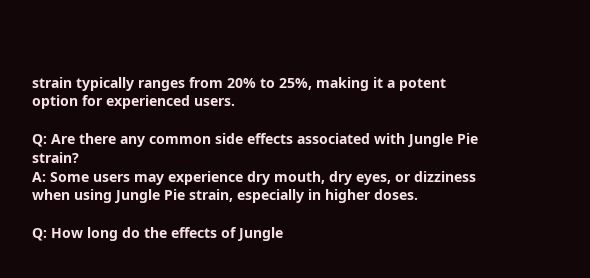strain typically ranges from 20% to 25%, making it a potent option for experienced users.

Q: Are there any common side effects associated with Jungle Pie strain?
A: Some users may experience dry mouth, dry eyes, or dizziness when using Jungle Pie strain, especially in higher doses.

Q: How long do the effects of Jungle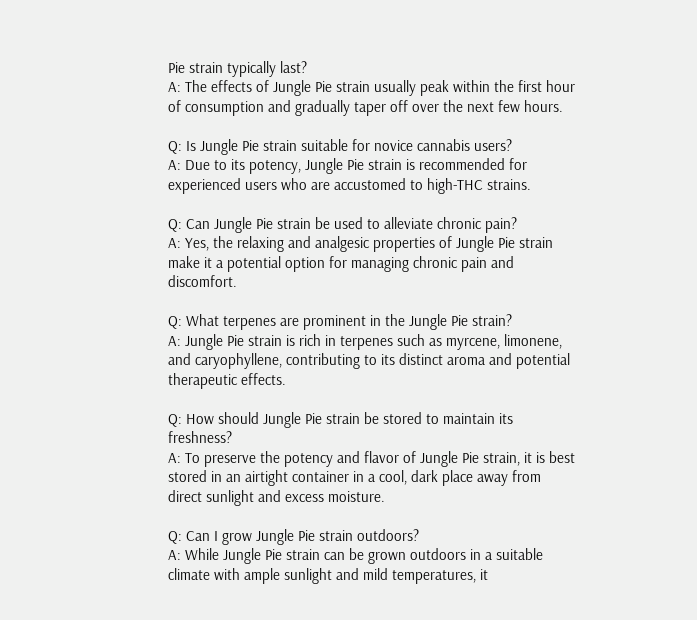Pie strain typically last?
A: The effects of Jungle Pie strain usually peak within the first hour of consumption and gradually taper off over the next few hours.

Q: Is Jungle Pie strain suitable for novice cannabis users?
A: Due to its potency, Jungle Pie strain is recommended for experienced users who are accustomed to high-THC strains.

Q: Can Jungle Pie strain be used to alleviate chronic pain?
A: Yes, the relaxing and analgesic properties of Jungle Pie strain make it a potential option for managing chronic pain and discomfort.

Q: What terpenes are prominent in the Jungle Pie strain?
A: Jungle Pie strain is rich in terpenes such as myrcene, limonene, and caryophyllene, contributing to its distinct aroma and potential therapeutic effects.

Q: How should Jungle Pie strain be stored to maintain its freshness?
A: To preserve the potency and flavor of Jungle Pie strain, it is best stored in an airtight container in a cool, dark place away from direct sunlight and excess moisture.

Q: Can I grow Jungle Pie strain outdoors?
A: While Jungle Pie strain can be grown outdoors in a suitable climate with ample sunlight and mild temperatures, it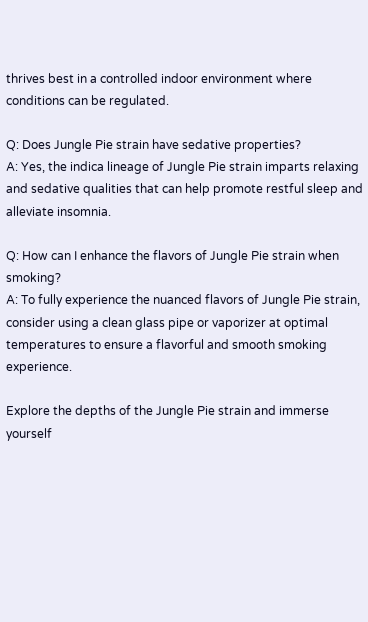thrives best in a controlled indoor environment where conditions can be regulated.

Q: Does Jungle Pie strain have sedative properties?
A: Yes, the indica lineage of Jungle Pie strain imparts relaxing and sedative qualities that can help promote restful sleep and alleviate insomnia.

Q: How can I enhance the flavors of Jungle Pie strain when smoking?
A: To fully experience the nuanced flavors of Jungle Pie strain, consider using a clean glass pipe or vaporizer at optimal temperatures to ensure a flavorful and smooth smoking experience.

Explore the depths of the Jungle Pie strain and immerse yourself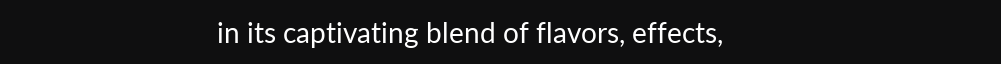in its captivating blend of flavors, effects,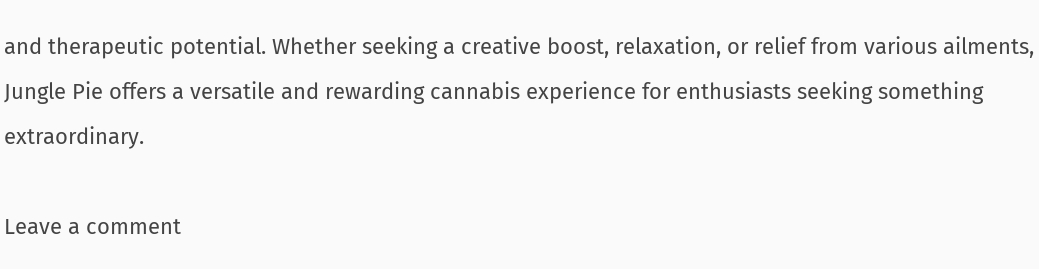and therapeutic potential. Whether seeking a creative boost, relaxation, or relief from various ailments, Jungle Pie offers a versatile and rewarding cannabis experience for enthusiasts seeking something extraordinary.

Leave a comment